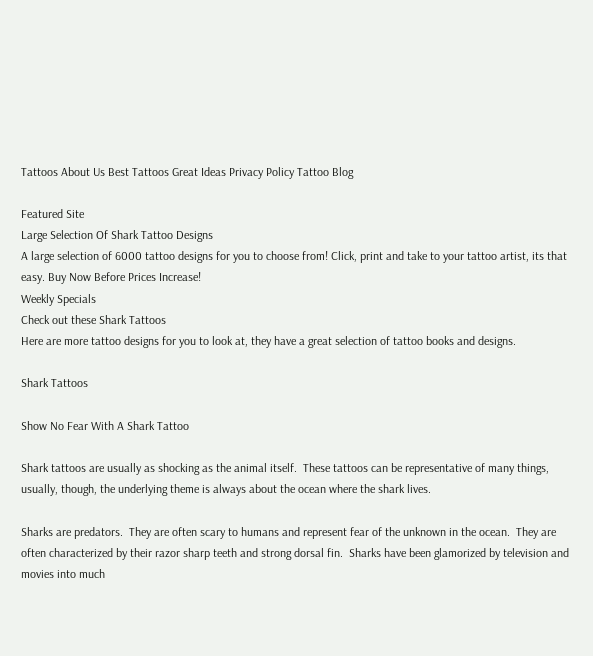Tattoos About Us Best Tattoos Great Ideas Privacy Policy Tattoo Blog

Featured Site
Large Selection Of Shark Tattoo Designs
A large selection of 6000 tattoo designs for you to choose from! Click, print and take to your tattoo artist, its that easy. Buy Now Before Prices Increase!
Weekly Specials
Check out these Shark Tattoos
Here are more tattoo designs for you to look at, they have a great selection of tattoo books and designs.

Shark Tattoos

Show No Fear With A Shark Tattoo

Shark tattoos are usually as shocking as the animal itself.  These tattoos can be representative of many things, usually, though, the underlying theme is always about the ocean where the shark lives.

Sharks are predators.  They are often scary to humans and represent fear of the unknown in the ocean.  They are often characterized by their razor sharp teeth and strong dorsal fin.  Sharks have been glamorized by television and movies into much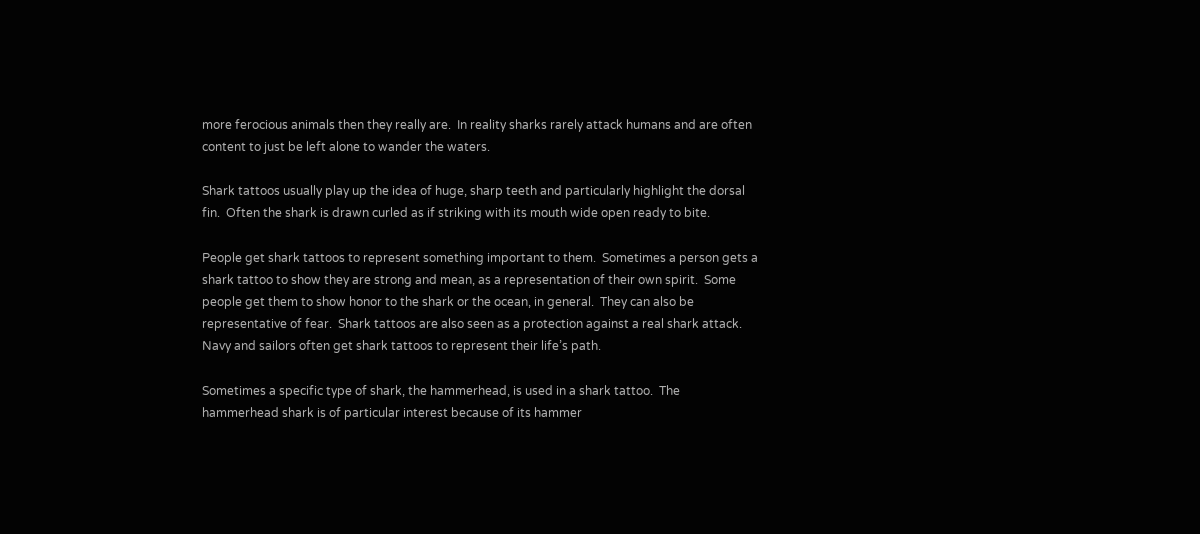more ferocious animals then they really are.  In reality sharks rarely attack humans and are often content to just be left alone to wander the waters.

Shark tattoos usually play up the idea of huge, sharp teeth and particularly highlight the dorsal fin.  Often the shark is drawn curled as if striking with its mouth wide open ready to bite.

People get shark tattoos to represent something important to them.  Sometimes a person gets a shark tattoo to show they are strong and mean, as a representation of their own spirit.  Some people get them to show honor to the shark or the ocean, in general.  They can also be representative of fear.  Shark tattoos are also seen as a protection against a real shark attack.  Navy and sailors often get shark tattoos to represent their life’s path.

Sometimes a specific type of shark, the hammerhead, is used in a shark tattoo.  The hammerhead shark is of particular interest because of its hammer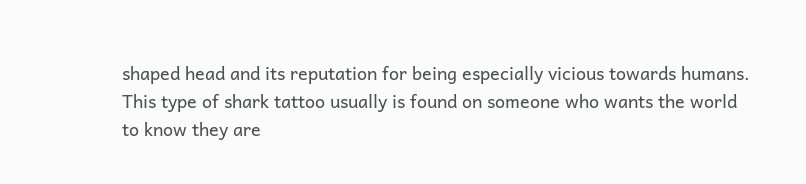shaped head and its reputation for being especially vicious towards humans.  This type of shark tattoo usually is found on someone who wants the world to know they are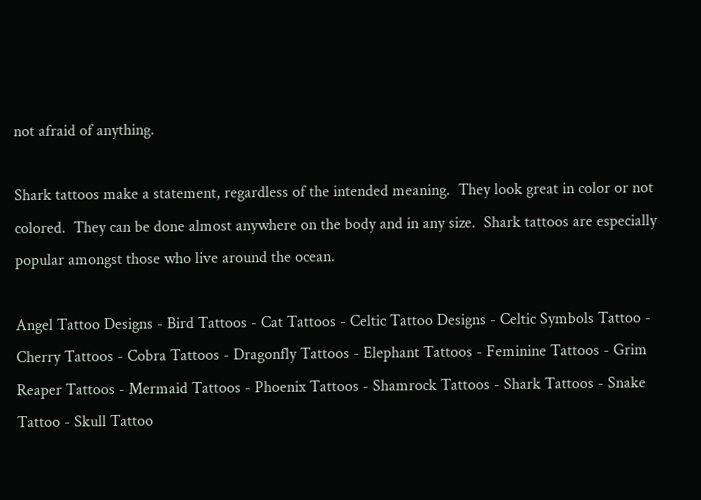not afraid of anything.

Shark tattoos make a statement, regardless of the intended meaning.  They look great in color or not colored.  They can be done almost anywhere on the body and in any size.  Shark tattoos are especially popular amongst those who live around the ocean.

Angel Tattoo Designs - Bird Tattoos - Cat Tattoos - Celtic Tattoo Designs - Celtic Symbols Tattoo - Cherry Tattoos - Cobra Tattoos - Dragonfly Tattoos - Elephant Tattoos - Feminine Tattoos - Grim Reaper Tattoos - Mermaid Tattoos - Phoenix Tattoos - Shamrock Tattoos - Shark Tattoos - Snake Tattoo - Skull Tattoo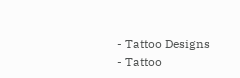- Tattoo Designs - Tattoo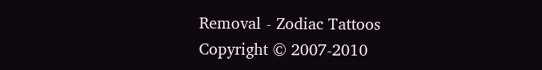Removal - Zodiac Tattoos
Copyright © 2007-2010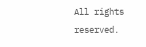All rights reserved.